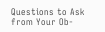Questions to Ask from Your Ob-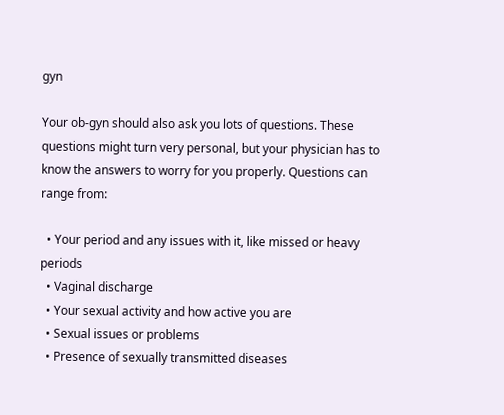gyn

Your ob-gyn should also ask you lots of questions. These questions might turn very personal, but your physician has to know the answers to worry for you properly. Questions can range from:

  • Your period and any issues with it, like missed or heavy periods
  • Vaginal discharge
  • Your sexual activity and how active you are
  • Sexual issues or problems
  • Presence of sexually transmitted diseases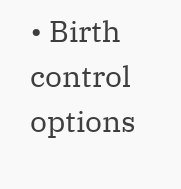• Birth control options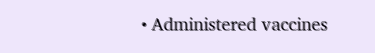• Administered vaccines